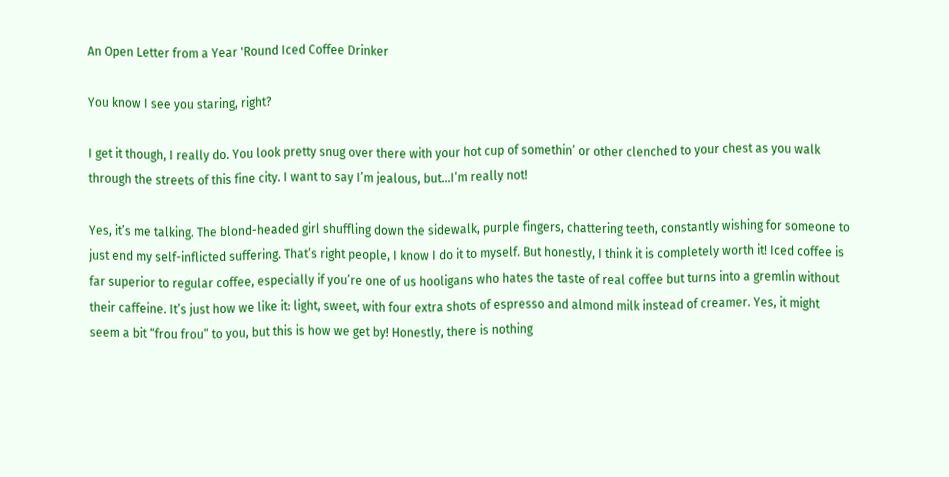An Open Letter from a Year 'Round Iced Coffee Drinker

You know I see you staring, right?

I get it though, I really do. You look pretty snug over there with your hot cup of somethin’ or other clenched to your chest as you walk through the streets of this fine city. I want to say I’m jealous, but...I’m really not!

Yes, it’s me talking. The blond-headed girl shuffling down the sidewalk, purple fingers, chattering teeth, constantly wishing for someone to just end my self-inflicted suffering. That’s right people, I know I do it to myself. But honestly, I think it is completely worth it! Iced coffee is far superior to regular coffee, especially if you’re one of us hooligans who hates the taste of real coffee but turns into a gremlin without their caffeine. It’s just how we like it: light, sweet, with four extra shots of espresso and almond milk instead of creamer. Yes, it might seem a bit “frou frou” to you, but this is how we get by! Honestly, there is nothing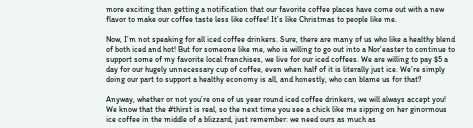more exciting than getting a notification that our favorite coffee places have come out with a new flavor to make our coffee taste less like coffee! It’s like Christmas to people like me.

Now, I’m not speaking for all iced coffee drinkers. Sure, there are many of us who like a healthy blend of both iced and hot! But for someone like me, who is willing to go out into a Nor’easter to continue to support some of my favorite local franchises, we live for our iced coffees. We are willing to pay $5 a day for our hugely unnecessary cup of coffee, even when half of it is literally just ice. We’re simply doing our part to support a healthy economy is all, and honestly, who can blame us for that?

Anyway, whether or not you’re one of us year round iced coffee drinkers, we will always accept you! We know that the #thirst is real, so the next time you see a chick like me sipping on her ginormous ice coffee in the middle of a blizzard, just remember: we need ours as much as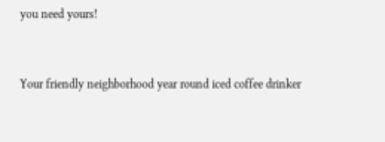you need yours!


Your friendly neighborhood year round iced coffee drinker